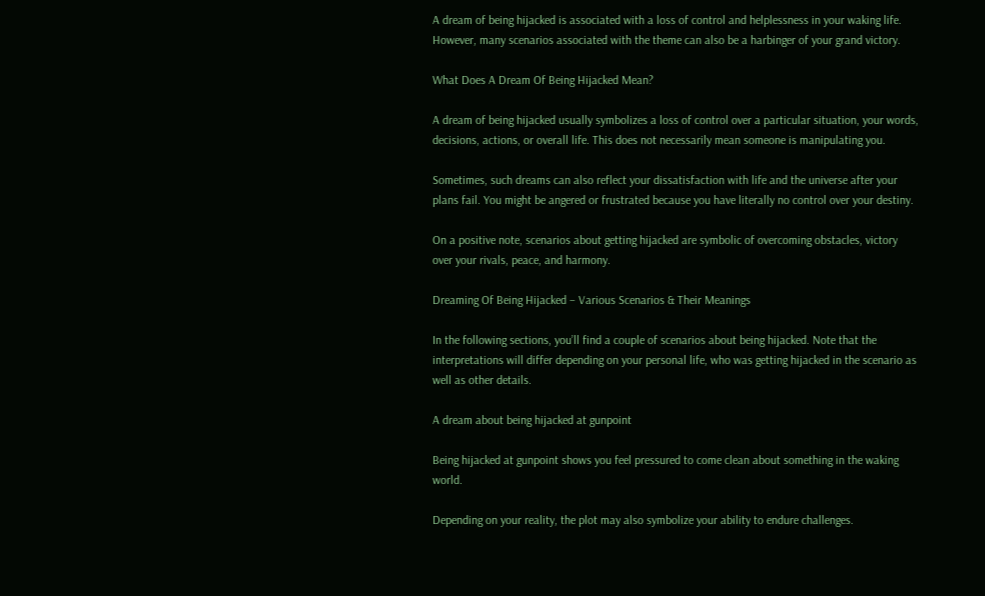A dream of being hijacked is associated with a loss of control and helplessness in your waking life. However, many scenarios associated with the theme can also be a harbinger of your grand victory.

What Does A Dream Of Being Hijacked Mean?

A dream of being hijacked usually symbolizes a loss of control over a particular situation, your words, decisions, actions, or overall life. This does not necessarily mean someone is manipulating you.

Sometimes, such dreams can also reflect your dissatisfaction with life and the universe after your plans fail. You might be angered or frustrated because you have literally no control over your destiny.

On a positive note, scenarios about getting hijacked are symbolic of overcoming obstacles, victory over your rivals, peace, and harmony.

Dreaming Of Being Hijacked – Various Scenarios & Their Meanings

In the following sections, you’ll find a couple of scenarios about being hijacked. Note that the interpretations will differ depending on your personal life, who was getting hijacked in the scenario as well as other details.

A dream about being hijacked at gunpoint

Being hijacked at gunpoint shows you feel pressured to come clean about something in the waking world.

Depending on your reality, the plot may also symbolize your ability to endure challenges.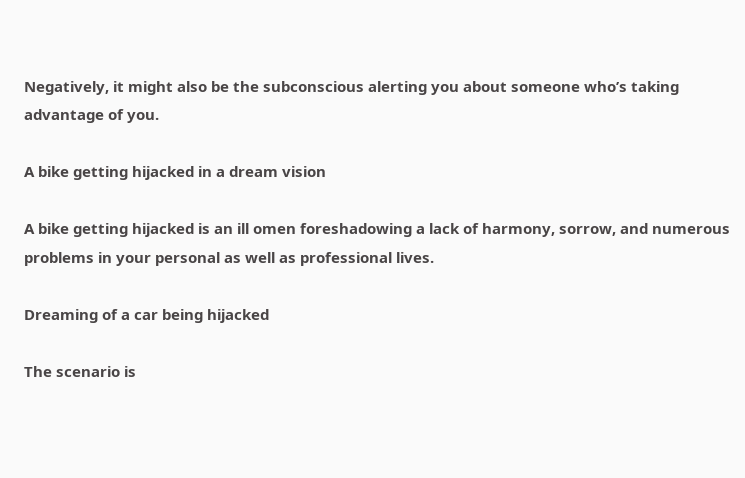Negatively, it might also be the subconscious alerting you about someone who’s taking advantage of you.

A bike getting hijacked in a dream vision

A bike getting hijacked is an ill omen foreshadowing a lack of harmony, sorrow, and numerous problems in your personal as well as professional lives.

Dreaming of a car being hijacked

The scenario is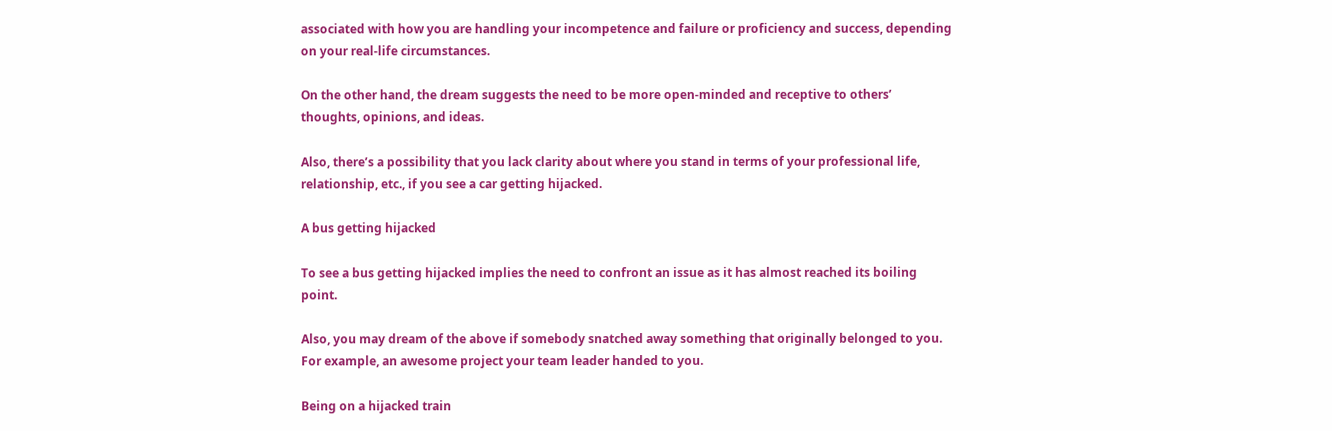associated with how you are handling your incompetence and failure or proficiency and success, depending on your real-life circumstances.

On the other hand, the dream suggests the need to be more open-minded and receptive to others’ thoughts, opinions, and ideas.

Also, there’s a possibility that you lack clarity about where you stand in terms of your professional life, relationship, etc., if you see a car getting hijacked.

A bus getting hijacked

To see a bus getting hijacked implies the need to confront an issue as it has almost reached its boiling point.

Also, you may dream of the above if somebody snatched away something that originally belonged to you. For example, an awesome project your team leader handed to you.

Being on a hijacked train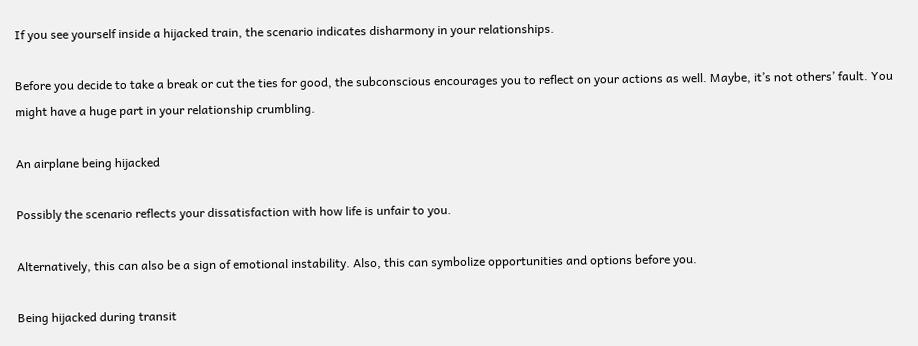If you see yourself inside a hijacked train, the scenario indicates disharmony in your relationships.

Before you decide to take a break or cut the ties for good, the subconscious encourages you to reflect on your actions as well. Maybe, it’s not others’ fault. You might have a huge part in your relationship crumbling.

An airplane being hijacked

Possibly the scenario reflects your dissatisfaction with how life is unfair to you.

Alternatively, this can also be a sign of emotional instability. Also, this can symbolize opportunities and options before you.

Being hijacked during transit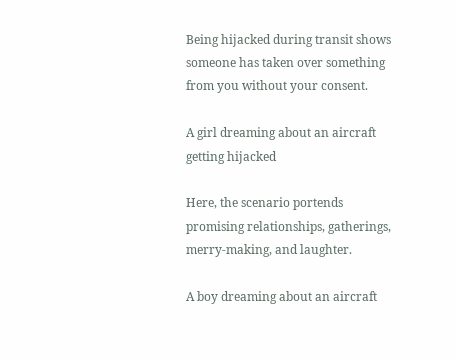Being hijacked during transit shows someone has taken over something from you without your consent.

A girl dreaming about an aircraft getting hijacked

Here, the scenario portends promising relationships, gatherings, merry-making, and laughter.

A boy dreaming about an aircraft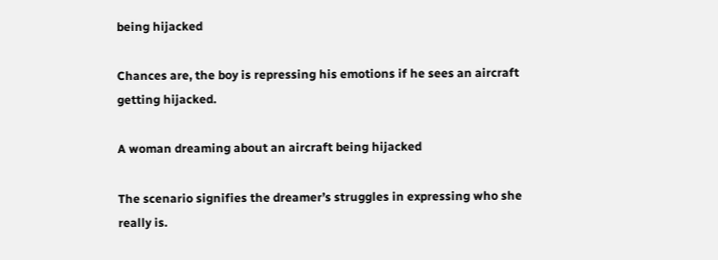being hijacked

Chances are, the boy is repressing his emotions if he sees an aircraft getting hijacked.

A woman dreaming about an aircraft being hijacked

The scenario signifies the dreamer’s struggles in expressing who she really is.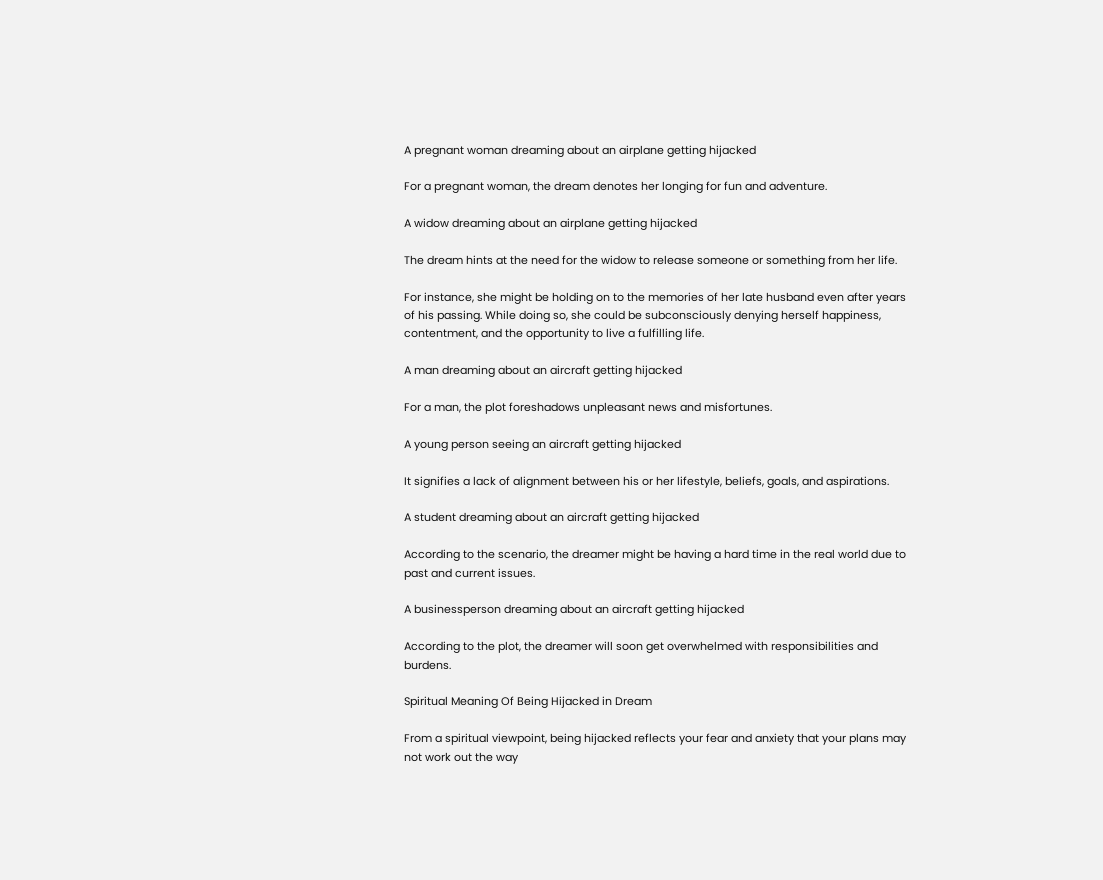A pregnant woman dreaming about an airplane getting hijacked

For a pregnant woman, the dream denotes her longing for fun and adventure.

A widow dreaming about an airplane getting hijacked

The dream hints at the need for the widow to release someone or something from her life.

For instance, she might be holding on to the memories of her late husband even after years of his passing. While doing so, she could be subconsciously denying herself happiness, contentment, and the opportunity to live a fulfilling life.

A man dreaming about an aircraft getting hijacked

For a man, the plot foreshadows unpleasant news and misfortunes.

A young person seeing an aircraft getting hijacked

It signifies a lack of alignment between his or her lifestyle, beliefs, goals, and aspirations.

A student dreaming about an aircraft getting hijacked

According to the scenario, the dreamer might be having a hard time in the real world due to past and current issues.

A businessperson dreaming about an aircraft getting hijacked

According to the plot, the dreamer will soon get overwhelmed with responsibilities and burdens.

Spiritual Meaning Of Being Hijacked in Dream

From a spiritual viewpoint, being hijacked reflects your fear and anxiety that your plans may not work out the way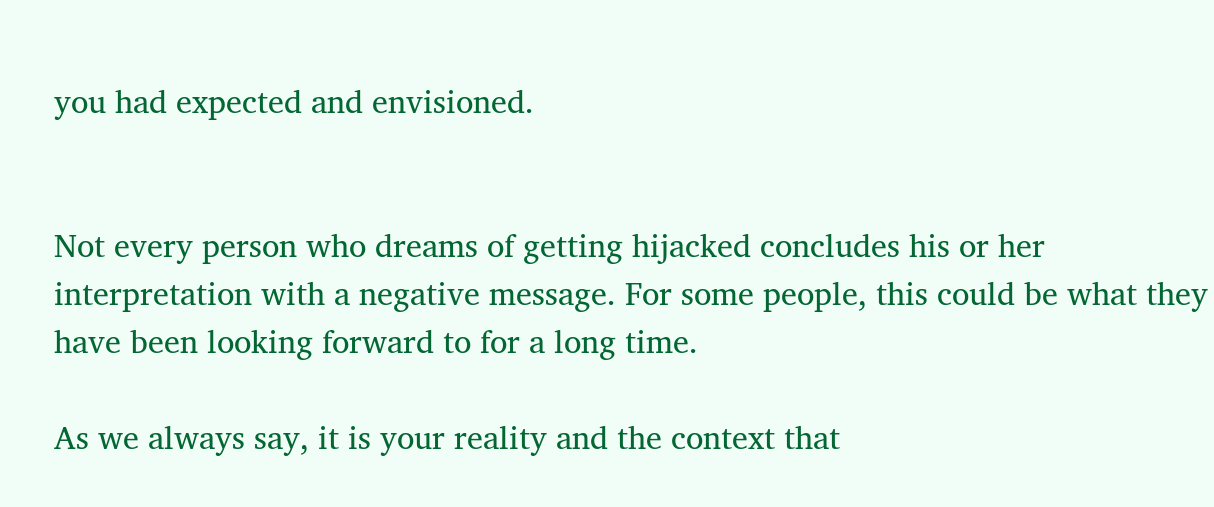you had expected and envisioned.


Not every person who dreams of getting hijacked concludes his or her interpretation with a negative message. For some people, this could be what they have been looking forward to for a long time.

As we always say, it is your reality and the context that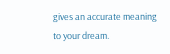gives an accurate meaning to your dream.